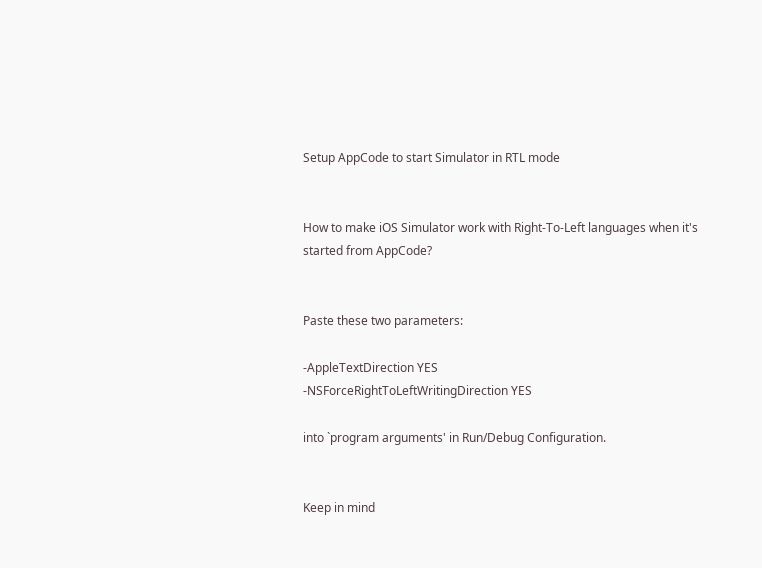Setup AppCode to start Simulator in RTL mode


How to make iOS Simulator work with Right-To-Left languages when it's started from AppCode?


Paste these two parameters:

-AppleTextDirection YES
-NSForceRightToLeftWritingDirection YES

into `program arguments' in Run/Debug Configuration.


Keep in mind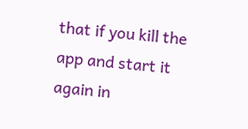that if you kill the app and start it again in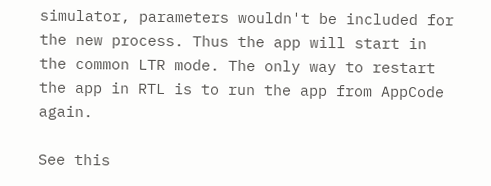simulator, parameters wouldn't be included for the new process. Thus the app will start in the common LTR mode. The only way to restart the app in RTL is to run the app from AppCode again.

See this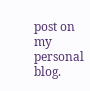post on my personal blog.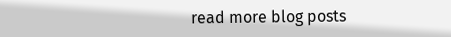read more blog posts